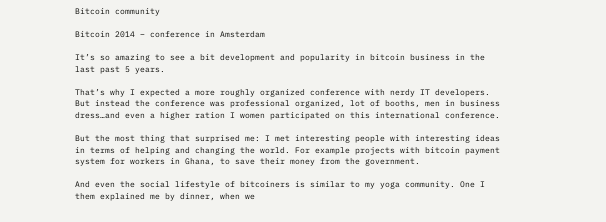Bitcoin community

Bitcoin 2014 – conference in Amsterdam

It’s so amazing to see a bit development and popularity in bitcoin business in the last past 5 years.

That’s why I expected a more roughly organized conference with nerdy IT developers.
But instead the conference was professional organized, lot of booths, men in business dress…and even a higher ration I women participated on this international conference.

But the most thing that surprised me: I met interesting people with interesting ideas in terms of helping and changing the world. For example projects with bitcoin payment system for workers in Ghana, to save their money from the government.

And even the social lifestyle of bitcoiners is similar to my yoga community. One I them explained me by dinner, when we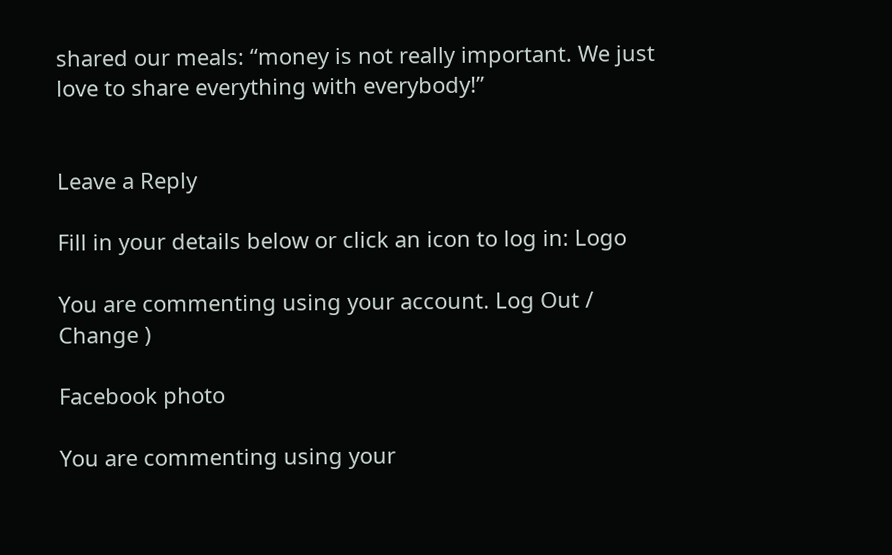shared our meals: “money is not really important. We just love to share everything with everybody!”


Leave a Reply

Fill in your details below or click an icon to log in: Logo

You are commenting using your account. Log Out /  Change )

Facebook photo

You are commenting using your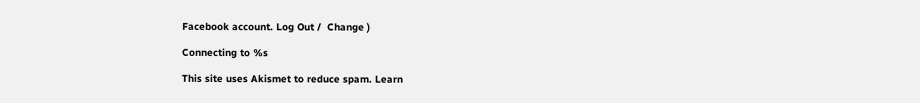Facebook account. Log Out /  Change )

Connecting to %s

This site uses Akismet to reduce spam. Learn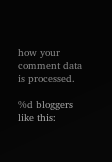how your comment data is processed.

%d bloggers like this: